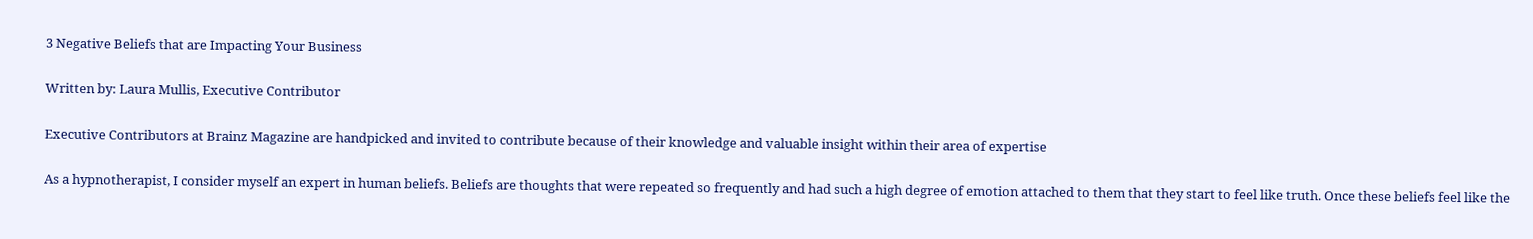3 Negative Beliefs that are Impacting Your Business

Written by: Laura Mullis, Executive Contributor

Executive Contributors at Brainz Magazine are handpicked and invited to contribute because of their knowledge and valuable insight within their area of expertise

As a hypnotherapist, I consider myself an expert in human beliefs. Beliefs are thoughts that were repeated so frequently and had such a high degree of emotion attached to them that they start to feel like truth. Once these beliefs feel like the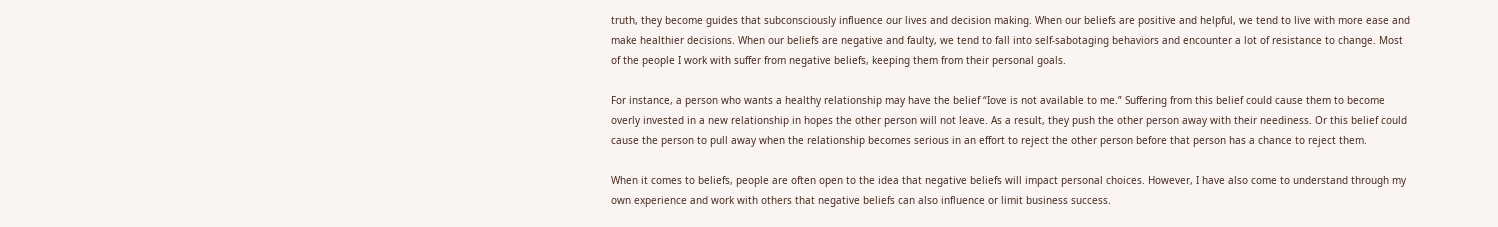truth, they become guides that subconsciously influence our lives and decision making. When our beliefs are positive and helpful, we tend to live with more ease and make healthier decisions. When our beliefs are negative and faulty, we tend to fall into self-sabotaging behaviors and encounter a lot of resistance to change. Most of the people I work with suffer from negative beliefs, keeping them from their personal goals.

For instance, a person who wants a healthy relationship may have the belief “Iove is not available to me.” Suffering from this belief could cause them to become overly invested in a new relationship in hopes the other person will not leave. As a result, they push the other person away with their neediness. Or this belief could cause the person to pull away when the relationship becomes serious in an effort to reject the other person before that person has a chance to reject them.

When it comes to beliefs, people are often open to the idea that negative beliefs will impact personal choices. However, I have also come to understand through my own experience and work with others that negative beliefs can also influence or limit business success.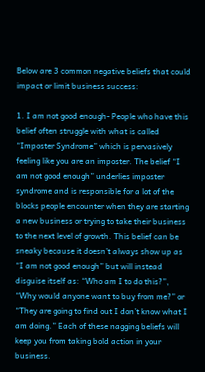Below are 3 common negative beliefs that could impact or limit business success:

1. I am not good enough- People who have this belief often struggle with what is called “Imposter Syndrome” which is pervasively feeling like you are an imposter. The belief “I am not good enough” underlies imposter syndrome and is responsible for a lot of the blocks people encounter when they are starting a new business or trying to take their business to the next level of growth. This belief can be sneaky because it doesn’t always show up as “I am not good enough” but will instead disguise itself as: “Who am I to do this?”, “Why would anyone want to buy from me?” or “They are going to find out I don’t know what I am doing.” Each of these nagging beliefs will keep you from taking bold action in your business.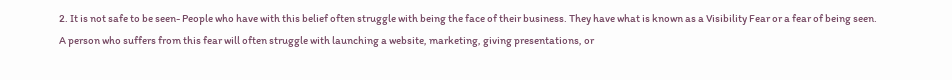2. It is not safe to be seen- People who have with this belief often struggle with being the face of their business. They have what is known as a Visibility Fear or a fear of being seen. A person who suffers from this fear will often struggle with launching a website, marketing, giving presentations, or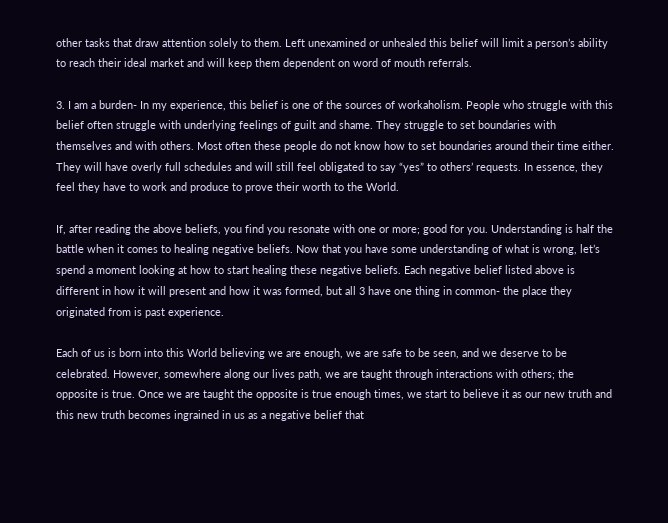other tasks that draw attention solely to them. Left unexamined or unhealed this belief will limit a person’s ability to reach their ideal market and will keep them dependent on word of mouth referrals.

3. I am a burden- In my experience, this belief is one of the sources of workaholism. People who struggle with this belief often struggle with underlying feelings of guilt and shame. They struggle to set boundaries with themselves and with others. Most often these people do not know how to set boundaries around their time either. They will have overly full schedules and will still feel obligated to say “yes” to others’ requests. In essence, they feel they have to work and produce to prove their worth to the World.

If, after reading the above beliefs, you find you resonate with one or more; good for you. Understanding is half the battle when it comes to healing negative beliefs. Now that you have some understanding of what is wrong, let’s spend a moment looking at how to start healing these negative beliefs. Each negative belief listed above is different in how it will present and how it was formed, but all 3 have one thing in common- the place they originated from is past experience.

Each of us is born into this World believing we are enough, we are safe to be seen, and we deserve to be celebrated. However, somewhere along our lives path, we are taught through interactions with others; the opposite is true. Once we are taught the opposite is true enough times, we start to believe it as our new truth and this new truth becomes ingrained in us as a negative belief that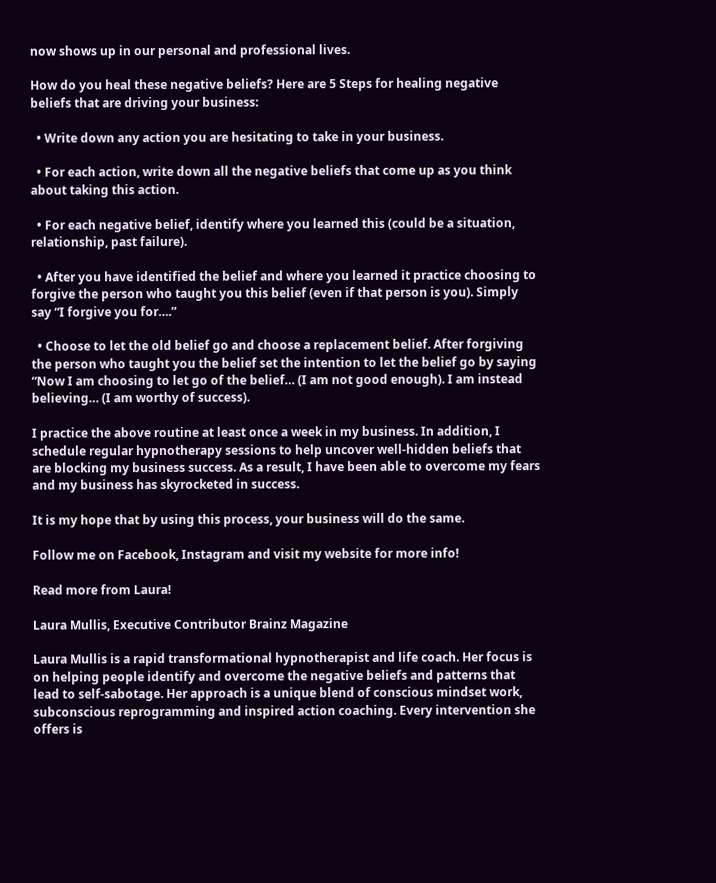now shows up in our personal and professional lives.

How do you heal these negative beliefs? Here are 5 Steps for healing negative beliefs that are driving your business:

  • Write down any action you are hesitating to take in your business.

  • For each action, write down all the negative beliefs that come up as you think about taking this action.

  • For each negative belief, identify where you learned this (could be a situation, relationship, past failure).

  • After you have identified the belief and where you learned it practice choosing to forgive the person who taught you this belief (even if that person is you). Simply say “I forgive you for….”

  • Choose to let the old belief go and choose a replacement belief. After forgiving the person who taught you the belief set the intention to let the belief go by saying “Now I am choosing to let go of the belief… (I am not good enough). I am instead believing… (I am worthy of success).

I practice the above routine at least once a week in my business. In addition, I schedule regular hypnotherapy sessions to help uncover well-hidden beliefs that are blocking my business success. As a result, I have been able to overcome my fears and my business has skyrocketed in success.

It is my hope that by using this process, your business will do the same.

Follow me on Facebook, Instagram and visit my website for more info!

Read more from Laura!

Laura Mullis, Executive Contributor Brainz Magazine

Laura Mullis is a rapid transformational hypnotherapist and life coach. Her focus is on helping people identify and overcome the negative beliefs and patterns that lead to self-sabotage. Her approach is a unique blend of conscious mindset work, subconscious reprogramming and inspired action coaching. Every intervention she offers is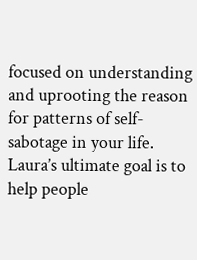focused on understanding and uprooting the reason for patterns of self-sabotage in your life. Laura’s ultimate goal is to help people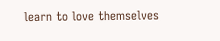learn to love themselves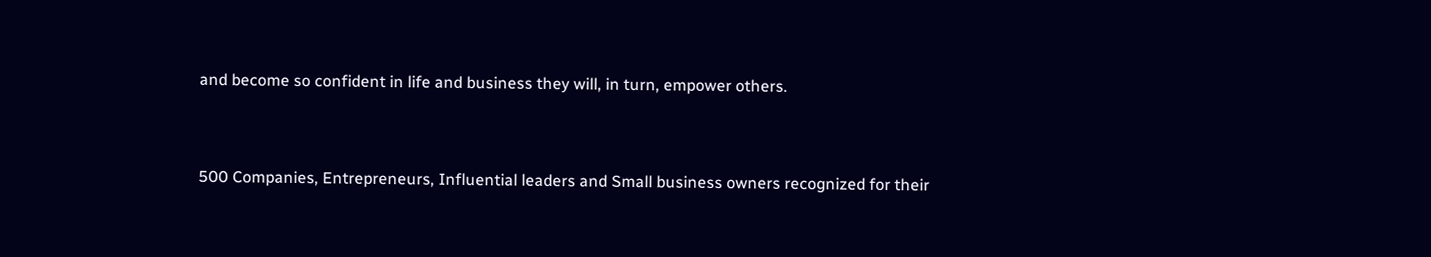and become so confident in life and business they will, in turn, empower others.



500 Companies, Entrepreneurs, Influential leaders and Small business owners recognized for their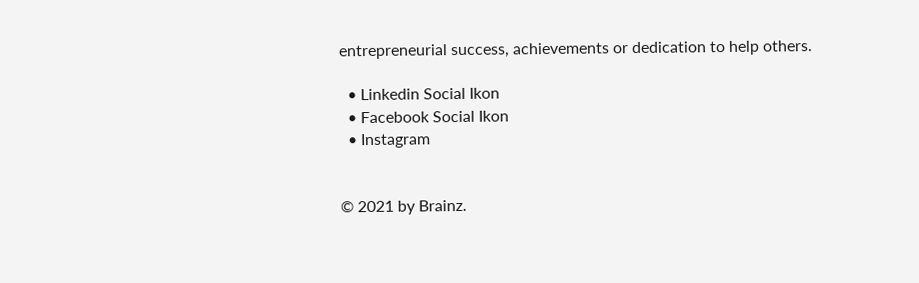entrepreneurial success, achievements or dedication to help others.

  • Linkedin Social Ikon
  • Facebook Social Ikon
  • Instagram


© 2021 by Brainz.